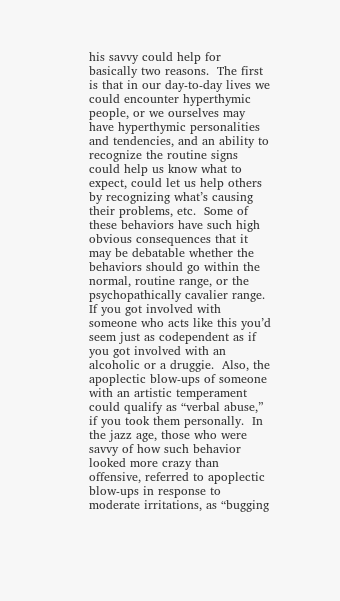his savvy could help for basically two reasons.  The first is that in our day-to-day lives we could encounter hyperthymic people, or we ourselves may have hyperthymic personalities and tendencies, and an ability to recognize the routine signs could help us know what to expect, could let us help others by recognizing what’s causing their problems, etc.  Some of these behaviors have such high obvious consequences that it may be debatable whether the behaviors should go within the normal, routine range, or the psychopathically cavalier range.  If you got involved with someone who acts like this you’d seem just as codependent as if you got involved with an alcoholic or a druggie.  Also, the apoplectic blow-ups of someone with an artistic temperament could qualify as “verbal abuse,” if you took them personally.  In the jazz age, those who were savvy of how such behavior looked more crazy than offensive, referred to apoplectic blow-ups in response to moderate irritations, as “bugging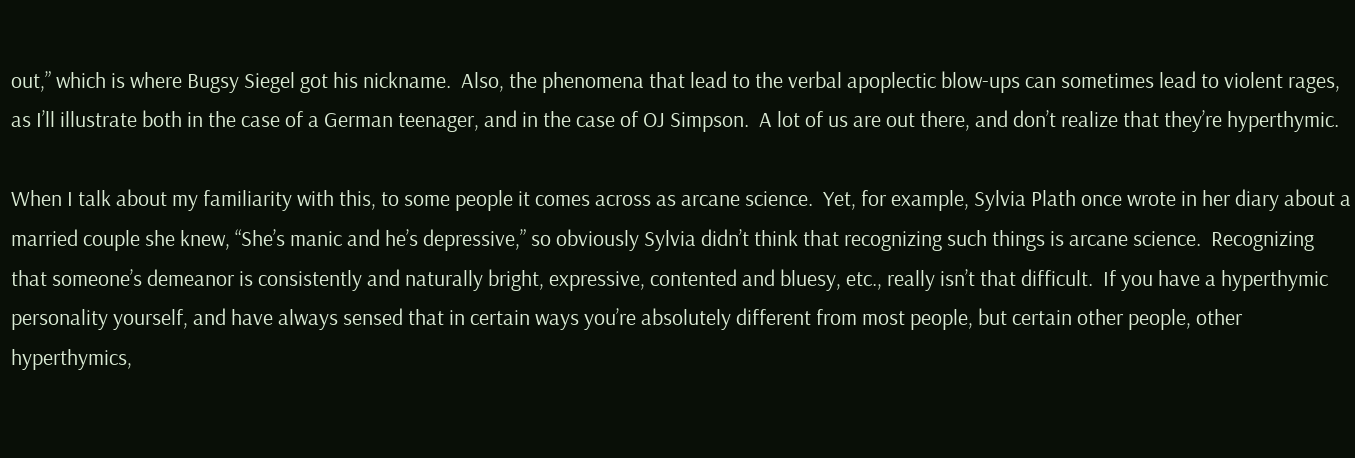out,” which is where Bugsy Siegel got his nickname.  Also, the phenomena that lead to the verbal apoplectic blow-ups can sometimes lead to violent rages, as I’ll illustrate both in the case of a German teenager, and in the case of OJ Simpson.  A lot of us are out there, and don’t realize that they’re hyperthymic.

When I talk about my familiarity with this, to some people it comes across as arcane science.  Yet, for example, Sylvia Plath once wrote in her diary about a married couple she knew, “She’s manic and he’s depressive,” so obviously Sylvia didn’t think that recognizing such things is arcane science.  Recognizing that someone’s demeanor is consistently and naturally bright, expressive, contented and bluesy, etc., really isn’t that difficult.  If you have a hyperthymic personality yourself, and have always sensed that in certain ways you’re absolutely different from most people, but certain other people, other hyperthymics,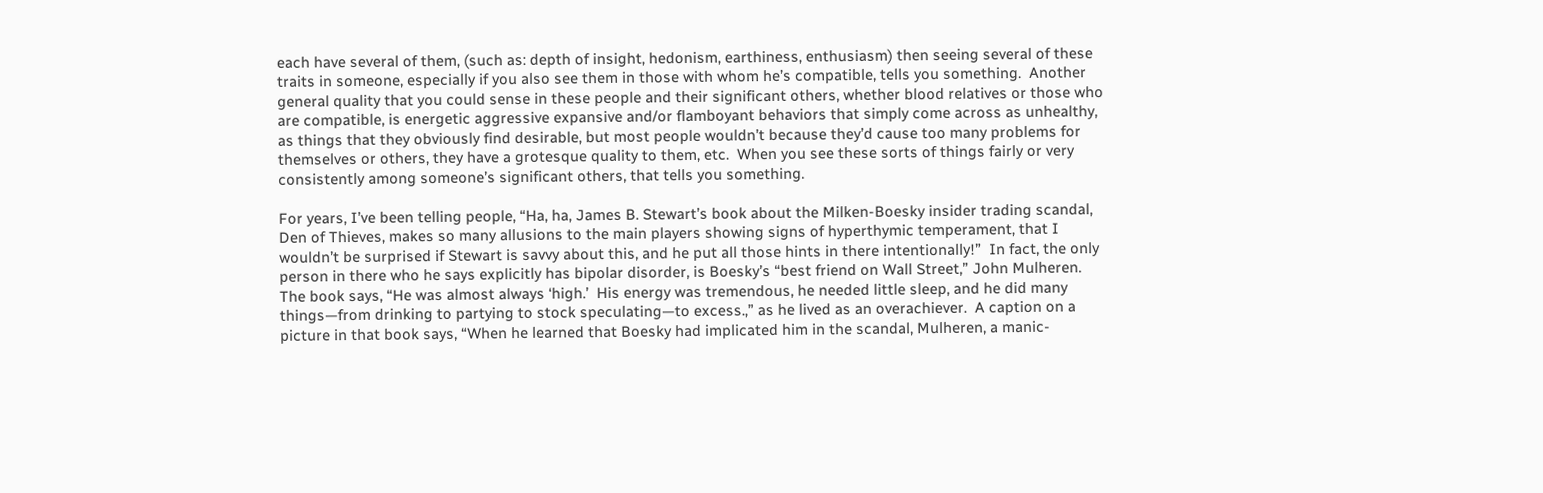each have several of them, (such as: depth of insight, hedonism, earthiness, enthusiasm) then seeing several of these traits in someone, especially if you also see them in those with whom he’s compatible, tells you something.  Another general quality that you could sense in these people and their significant others, whether blood relatives or those who are compatible, is energetic aggressive expansive and/or flamboyant behaviors that simply come across as unhealthy, as things that they obviously find desirable, but most people wouldn’t because they’d cause too many problems for themselves or others, they have a grotesque quality to them, etc.  When you see these sorts of things fairly or very consistently among someone’s significant others, that tells you something.

For years, I’ve been telling people, “Ha, ha, James B. Stewart’s book about the Milken-Boesky insider trading scandal, Den of Thieves, makes so many allusions to the main players showing signs of hyperthymic temperament, that I wouldn’t be surprised if Stewart is savvy about this, and he put all those hints in there intentionally!”  In fact, the only person in there who he says explicitly has bipolar disorder, is Boesky’s “best friend on Wall Street,” John Mulheren.  The book says, “He was almost always ‘high.’  His energy was tremendous, he needed little sleep, and he did many things—from drinking to partying to stock speculating—to excess.,” as he lived as an overachiever.  A caption on a picture in that book says, “When he learned that Boesky had implicated him in the scandal, Mulheren, a manic-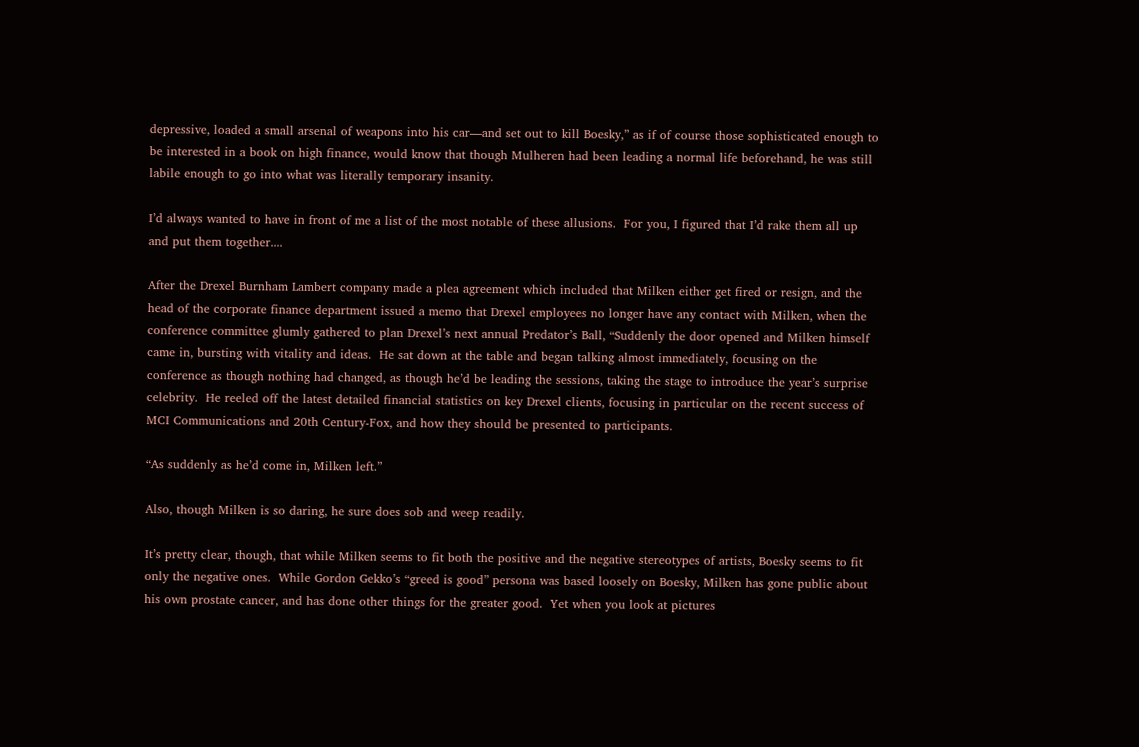depressive, loaded a small arsenal of weapons into his car—and set out to kill Boesky,” as if of course those sophisticated enough to be interested in a book on high finance, would know that though Mulheren had been leading a normal life beforehand, he was still labile enough to go into what was literally temporary insanity.

I’d always wanted to have in front of me a list of the most notable of these allusions.  For you, I figured that I’d rake them all up and put them together....

After the Drexel Burnham Lambert company made a plea agreement which included that Milken either get fired or resign, and the head of the corporate finance department issued a memo that Drexel employees no longer have any contact with Milken, when the conference committee glumly gathered to plan Drexel’s next annual Predator’s Ball, “Suddenly the door opened and Milken himself came in, bursting with vitality and ideas.  He sat down at the table and began talking almost immediately, focusing on the conference as though nothing had changed, as though he’d be leading the sessions, taking the stage to introduce the year’s surprise celebrity.  He reeled off the latest detailed financial statistics on key Drexel clients, focusing in particular on the recent success of MCI Communications and 20th Century-Fox, and how they should be presented to participants.

“As suddenly as he’d come in, Milken left.”

Also, though Milken is so daring, he sure does sob and weep readily.

It’s pretty clear, though, that while Milken seems to fit both the positive and the negative stereotypes of artists, Boesky seems to fit only the negative ones.  While Gordon Gekko’s “greed is good” persona was based loosely on Boesky, Milken has gone public about his own prostate cancer, and has done other things for the greater good.  Yet when you look at pictures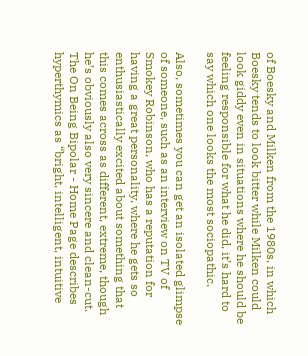of Boesky and Milken from the 1980s, in which Boesky tends to look bitter while Milken could look giddy even in situations where he should be feeling responsible for what he did, it’s hard to say which one looks the most sociopathic.

Also, sometimes you can get an isolated glimpse of someone, such as an interview on TV of Smokey Robinson, who has a reputation for having a great personality, where he gets so enthusiastically excited about something that this comes across as different, extreme, though he’s obviously also very sincere and clean-cut.  The On Being Bipolar - Home Page describes hyperthymics as “bright, intelligent, intuitive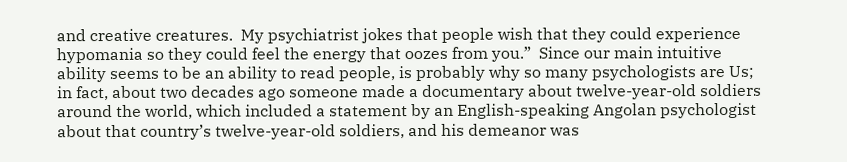and creative creatures.  My psychiatrist jokes that people wish that they could experience hypomania so they could feel the energy that oozes from you.”  Since our main intuitive ability seems to be an ability to read people, is probably why so many psychologists are Us; in fact, about two decades ago someone made a documentary about twelve-year-old soldiers around the world, which included a statement by an English-speaking Angolan psychologist about that country’s twelve-year-old soldiers, and his demeanor was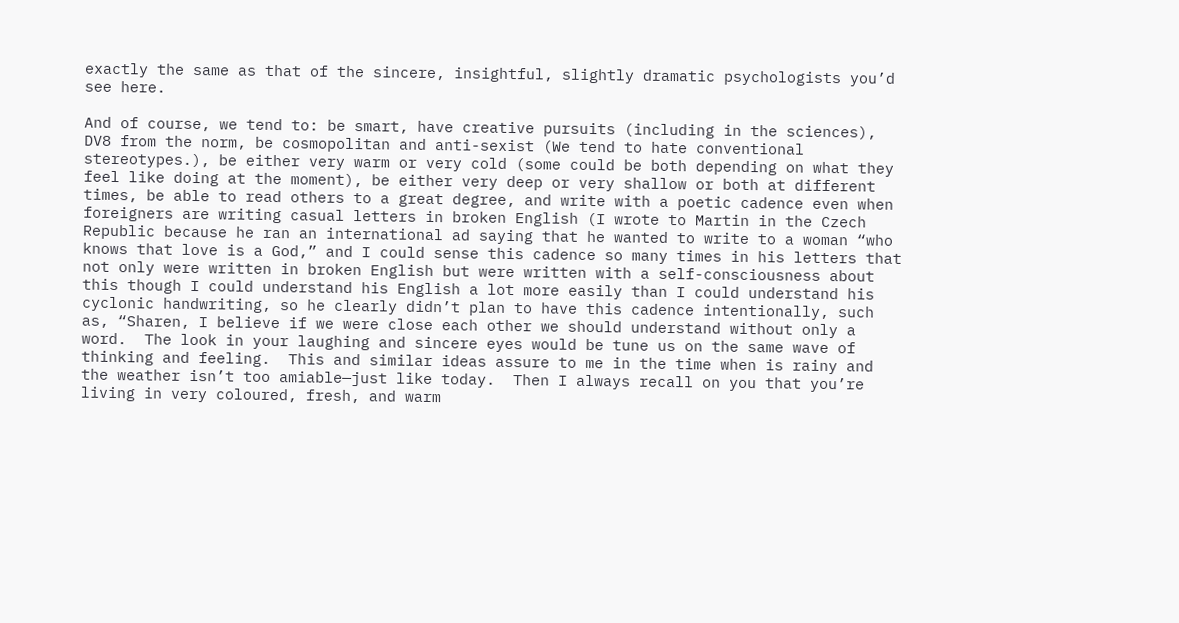exactly the same as that of the sincere, insightful, slightly dramatic psychologists you’d see here.

And of course, we tend to: be smart, have creative pursuits (including in the sciences), DV8 from the norm, be cosmopolitan and anti-sexist (We tend to hate conventional stereotypes.), be either very warm or very cold (some could be both depending on what they feel like doing at the moment), be either very deep or very shallow or both at different times, be able to read others to a great degree, and write with a poetic cadence even when foreigners are writing casual letters in broken English (I wrote to Martin in the Czech Republic because he ran an international ad saying that he wanted to write to a woman “who knows that love is a God,” and I could sense this cadence so many times in his letters that not only were written in broken English but were written with a self-consciousness about this though I could understand his English a lot more easily than I could understand his cyclonic handwriting, so he clearly didn’t plan to have this cadence intentionally, such as, “Sharen, I believe if we were close each other we should understand without only a word.  The look in your laughing and sincere eyes would be tune us on the same wave of thinking and feeling.  This and similar ideas assure to me in the time when is rainy and the weather isn’t too amiable—just like today.  Then I always recall on you that you’re living in very coloured, fresh, and warm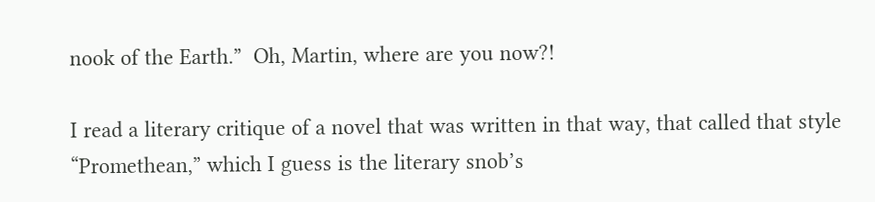nook of the Earth.”  Oh, Martin, where are you now?!

I read a literary critique of a novel that was written in that way, that called that style “Promethean,” which I guess is the literary snob’s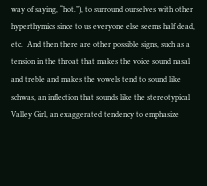way of saying, “hot.”), to surround ourselves with other hyperthymics since to us everyone else seems half dead, etc.  And then there are other possible signs, such as a tension in the throat that makes the voice sound nasal and treble and makes the vowels tend to sound like schwas, an inflection that sounds like the stereotypical Valley Girl, an exaggerated tendency to emphasize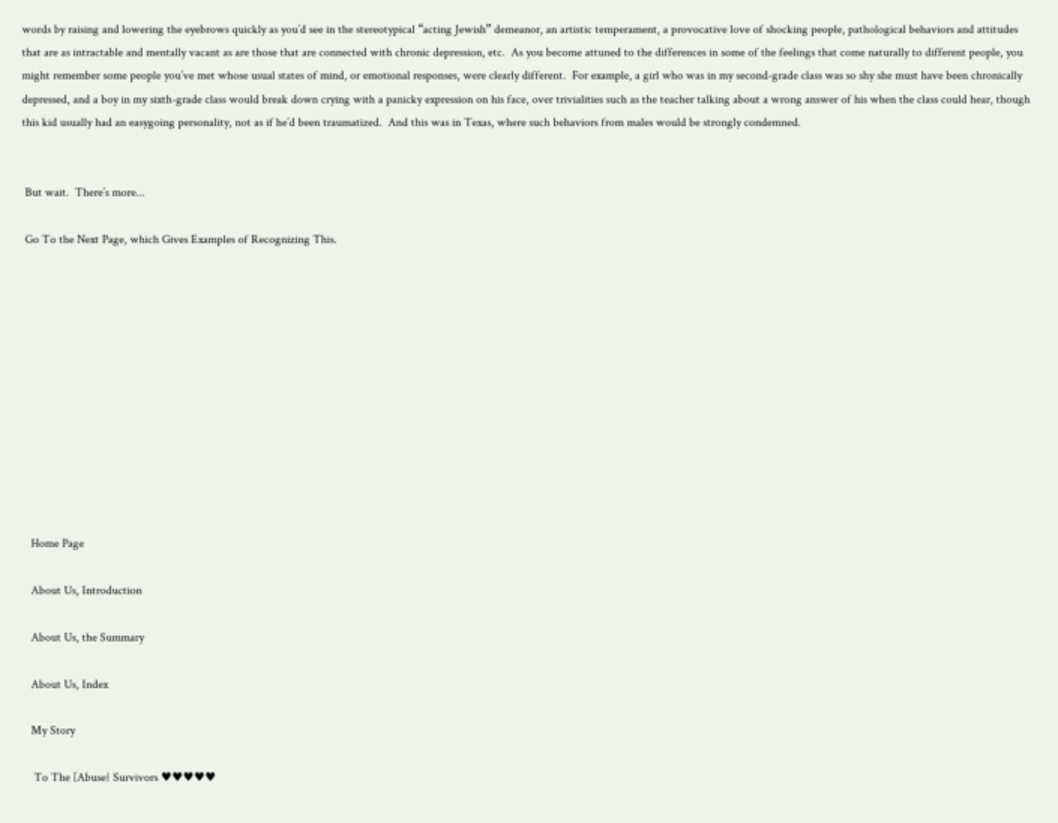words by raising and lowering the eyebrows quickly as you’d see in the stereotypical “acting Jewish” demeanor, an artistic temperament, a provocative love of shocking people, pathological behaviors and attitudes that are as intractable and mentally vacant as are those that are connected with chronic depression, etc.  As you become attuned to the differences in some of the feelings that come naturally to different people, you might remember some people you’ve met whose usual states of mind, or emotional responses, were clearly different.  For example, a girl who was in my second-grade class was so shy she must have been chronically depressed, and a boy in my sixth-grade class would break down crying with a panicky expression on his face, over trivialities such as the teacher talking about a wrong answer of his when the class could hear, though this kid usually had an easygoing personality, not as if he’d been traumatized.  And this was in Texas, where such behaviors from males would be strongly condemned.


 But wait.  There’s more...

 Go To the Next Page, which Gives Examples of Recognizing This.












   Home Page

   About Us, Introduction

   About Us, the Summary

   About Us, Index

   My Story

    To The [Abuse} Survivors ♥♥♥♥♥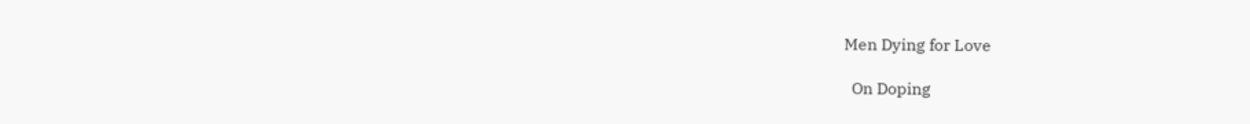Men Dying for Love

  On Doping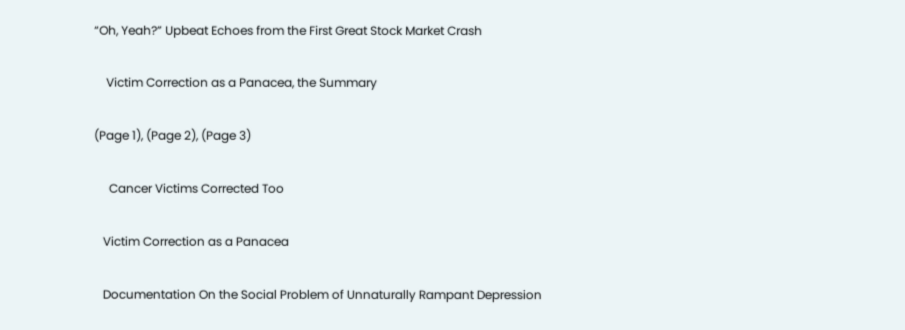“Oh, Yeah?” Upbeat Echoes from the First Great Stock Market Crash

    Victim Correction as a Panacea, the Summary

(Page 1), (Page 2), (Page 3)

     Cancer Victims Corrected Too

   Victim Correction as a Panacea

   Documentation On the Social Problem of Unnaturally Rampant Depression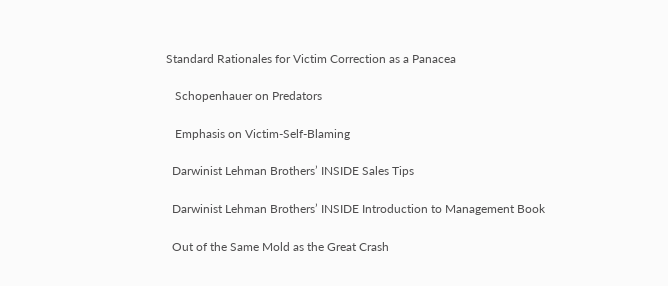Standard Rationales for Victim Correction as a Panacea

   Schopenhauer on Predators

   Emphasis on Victim-Self-Blaming

  Darwinist Lehman Brothers’ INSIDE Sales Tips

  Darwinist Lehman Brothers’ INSIDE Introduction to Management Book

  Out of the Same Mold as the Great Crash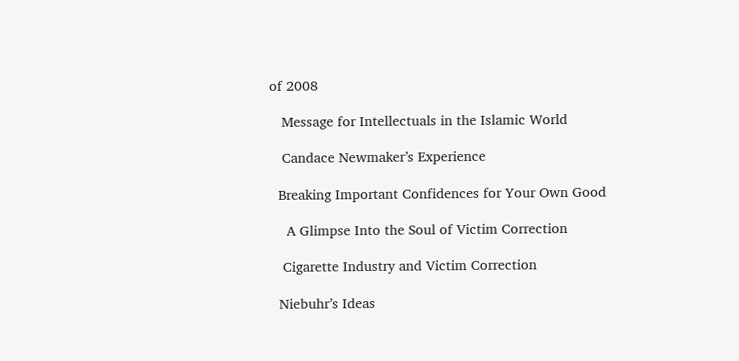of 2008

   Message for Intellectuals in the Islamic World

   Candace Newmaker’s Experience

  Breaking Important Confidences for Your Own Good

    A Glimpse Into the Soul of Victim Correction

   Cigarette Industry and Victim Correction

  Niebuhr’s Ideas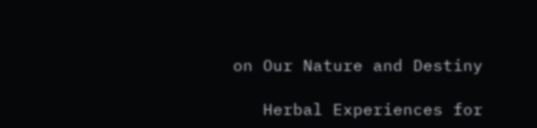on Our Nature and Destiny

   Herbal Experiences for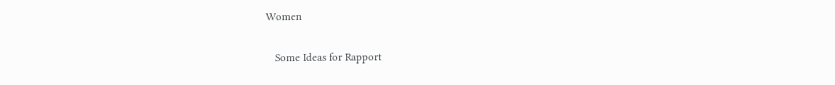Women

   Some Ideas for Rapport